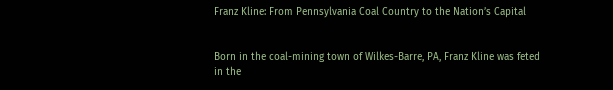Franz Kline: From Pennsylvania Coal Country to the Nation’s Capital


Born in the coal-mining town of Wilkes-Barre, PA, Franz Kline was feted in the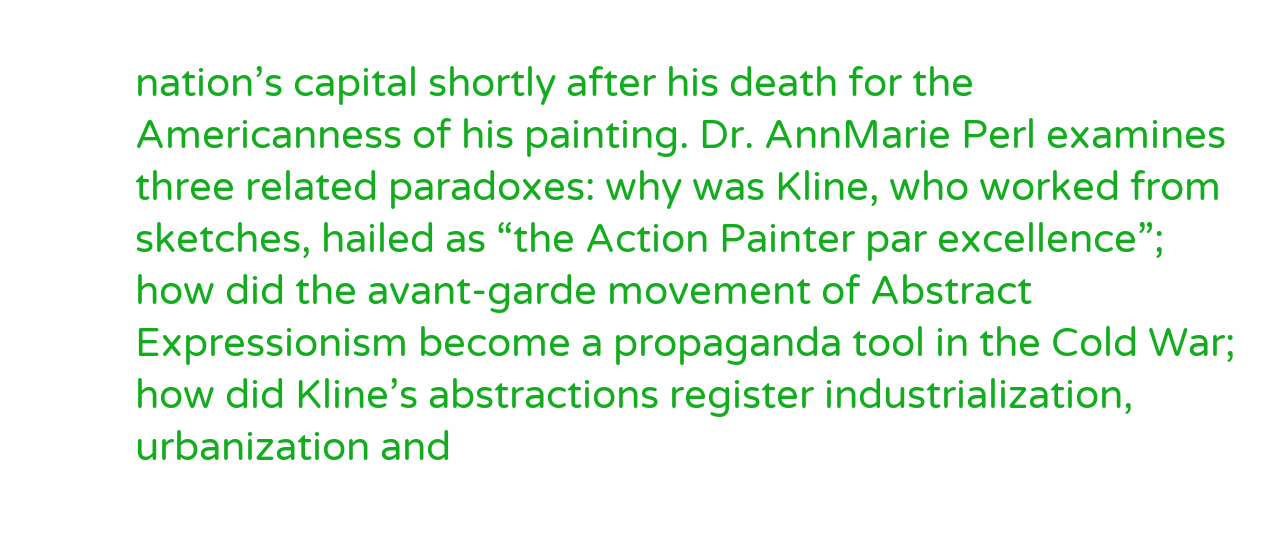nation’s capital shortly after his death for the Americanness of his painting. Dr. AnnMarie Perl examines three related paradoxes: why was Kline, who worked from sketches, hailed as “the Action Painter par excellence”; how did the avant-garde movement of Abstract Expressionism become a propaganda tool in the Cold War; how did Kline’s abstractions register industrialization, urbanization and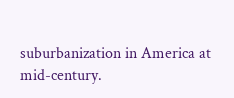suburbanization in America at mid-century.